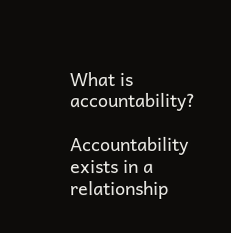What is accountability?

Accountability exists in a relationship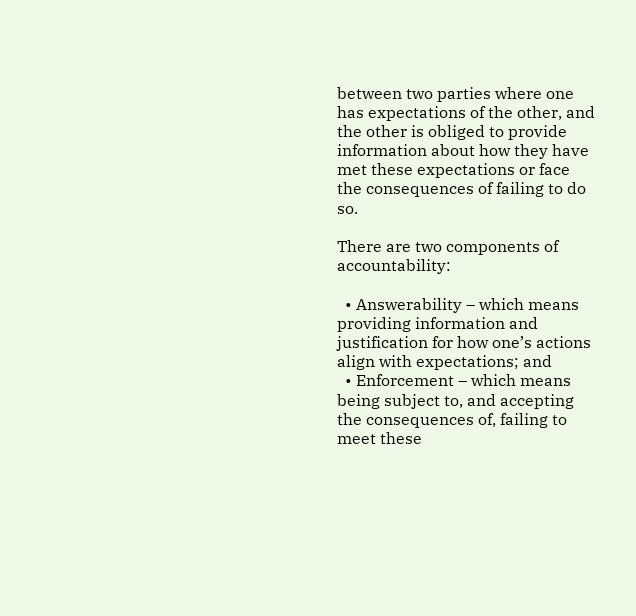between two parties where one has expectations of the other, and the other is obliged to provide information about how they have met these expectations or face the consequences of failing to do so.

There are two components of accountability:

  • Answerability – which means providing information and justification for how one’s actions align with expectations; and
  • Enforcement – which means being subject to, and accepting the consequences of, failing to meet these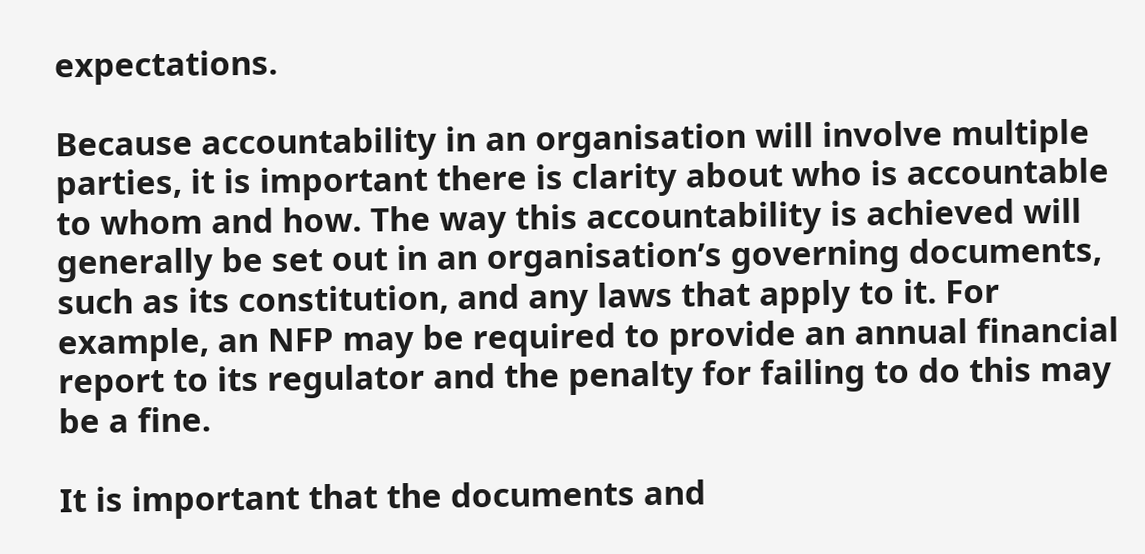expectations.

Because accountability in an organisation will involve multiple parties, it is important there is clarity about who is accountable to whom and how. The way this accountability is achieved will generally be set out in an organisation’s governing documents, such as its constitution, and any laws that apply to it. For example, an NFP may be required to provide an annual financial report to its regulator and the penalty for failing to do this may be a fine.

It is important that the documents and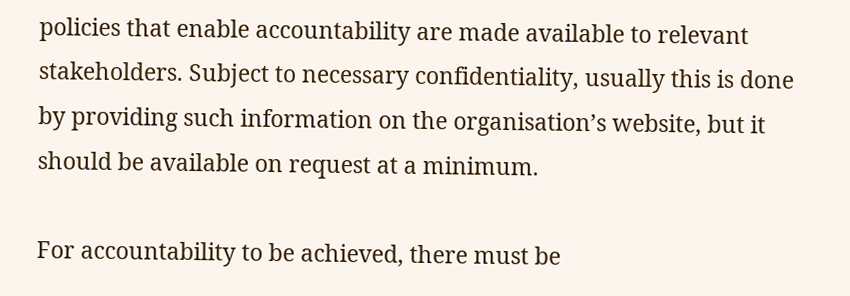policies that enable accountability are made available to relevant stakeholders. Subject to necessary confidentiality, usually this is done by providing such information on the organisation’s website, but it should be available on request at a minimum.

For accountability to be achieved, there must be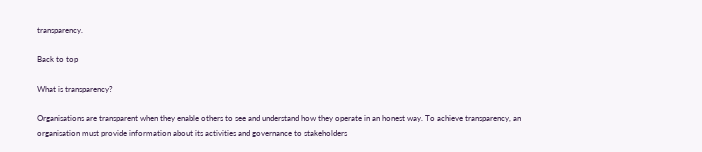transparency.

Back to top

What is transparency?

Organisations are transparent when they enable others to see and understand how they operate in an honest way. To achieve transparency, an organisation must provide information about its activities and governance to stakeholders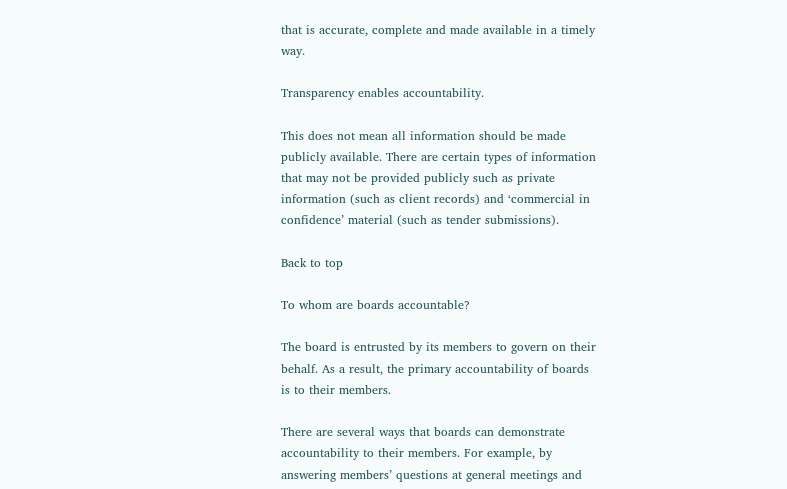that is accurate, complete and made available in a timely way.

Transparency enables accountability.

This does not mean all information should be made publicly available. There are certain types of information that may not be provided publicly such as private information (such as client records) and ‘commercial in confidence’ material (such as tender submissions).

Back to top

To whom are boards accountable?

The board is entrusted by its members to govern on their behalf. As a result, the primary accountability of boards is to their members.

There are several ways that boards can demonstrate accountability to their members. For example, by answering members’ questions at general meetings and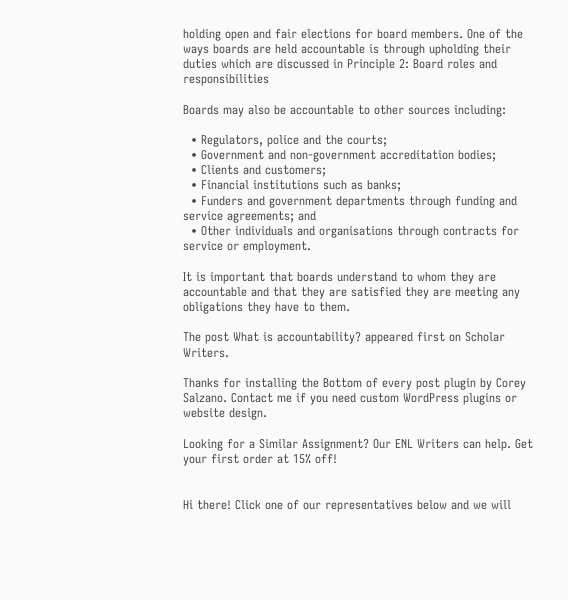holding open and fair elections for board members. One of the ways boards are held accountable is through upholding their duties which are discussed in Principle 2: Board roles and responsibilities

Boards may also be accountable to other sources including:

  • Regulators, police and the courts;
  • Government and non-government accreditation bodies;
  • Clients and customers;
  • Financial institutions such as banks;
  • Funders and government departments through funding and service agreements; and
  • Other individuals and organisations through contracts for service or employment.

It is important that boards understand to whom they are accountable and that they are satisfied they are meeting any obligations they have to them.

The post What is accountability? appeared first on Scholar Writers.

Thanks for installing the Bottom of every post plugin by Corey Salzano. Contact me if you need custom WordPress plugins or website design.

Looking for a Similar Assignment? Our ENL Writers can help. Get your first order at 15% off!


Hi there! Click one of our representatives below and we will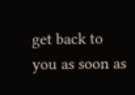get back to you as soon as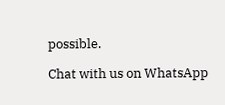possible.

Chat with us on WhatsApp